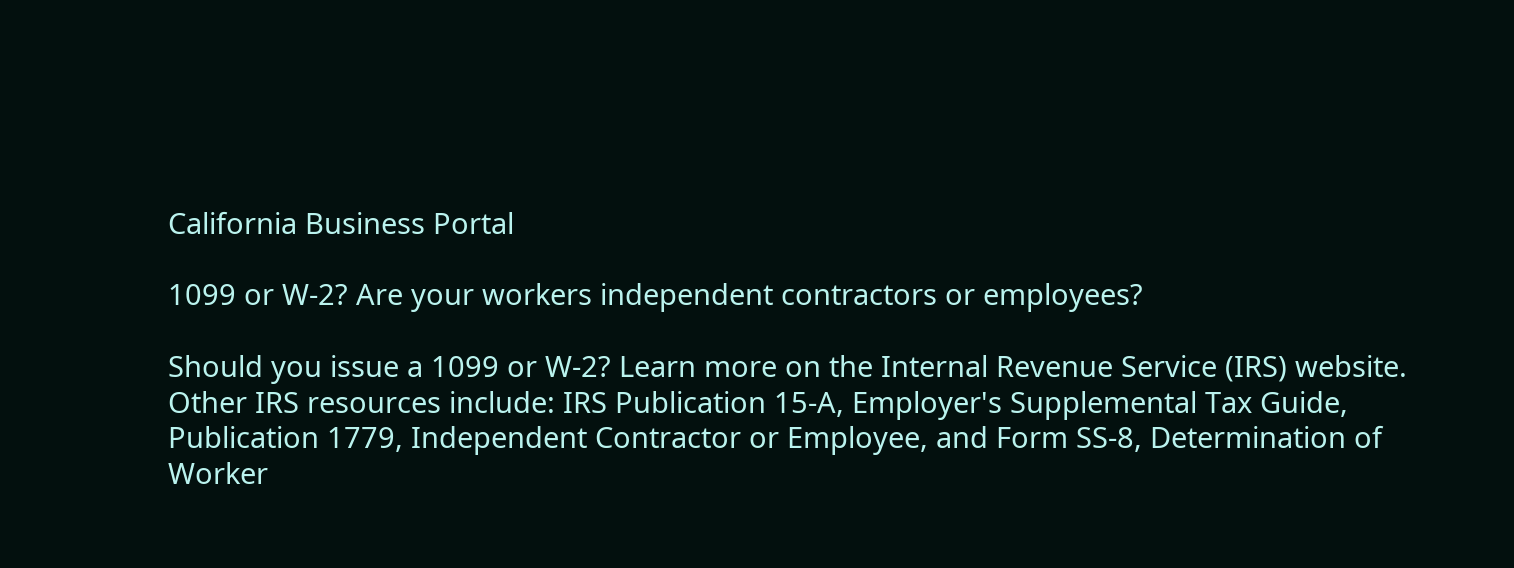California Business Portal

1099 or W-2? Are your workers independent contractors or employees?

Should you issue a 1099 or W-2? Learn more on the Internal Revenue Service (IRS) website. Other IRS resources include: IRS Publication 15-A, Employer's Supplemental Tax Guide, Publication 1779, Independent Contractor or Employee, and Form SS-8, Determination of Worker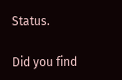Status.

Did you find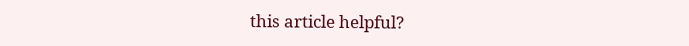this article helpful?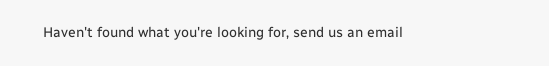Haven't found what you're looking for, send us an email